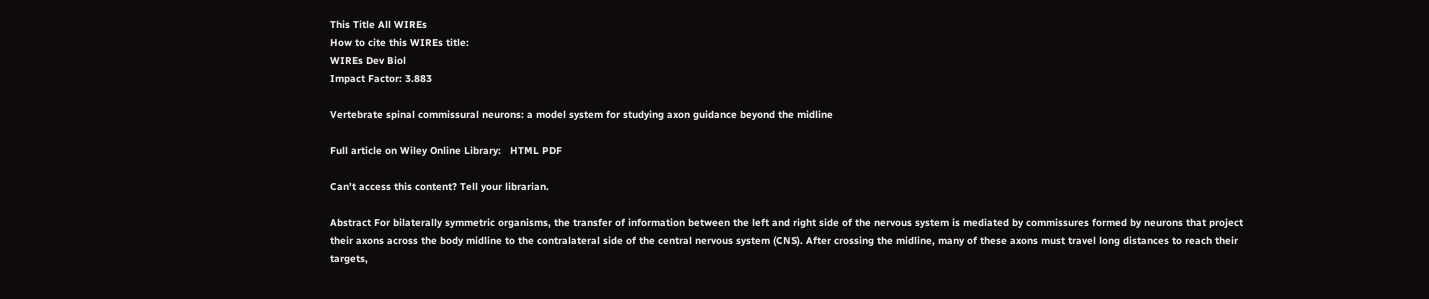This Title All WIREs
How to cite this WIREs title:
WIREs Dev Biol
Impact Factor: 3.883

Vertebrate spinal commissural neurons: a model system for studying axon guidance beyond the midline

Full article on Wiley Online Library:   HTML PDF

Can't access this content? Tell your librarian.

Abstract For bilaterally symmetric organisms, the transfer of information between the left and right side of the nervous system is mediated by commissures formed by neurons that project their axons across the body midline to the contralateral side of the central nervous system (CNS). After crossing the midline, many of these axons must travel long distances to reach their targets,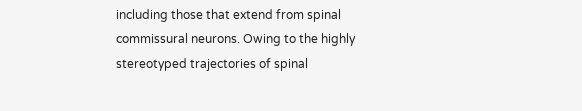including those that extend from spinal commissural neurons. Owing to the highly stereotyped trajectories of spinal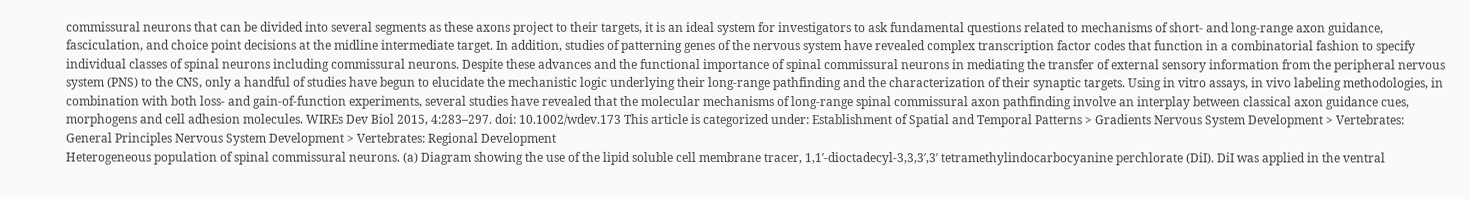commissural neurons that can be divided into several segments as these axons project to their targets, it is an ideal system for investigators to ask fundamental questions related to mechanisms of short‐ and long‐range axon guidance, fasciculation, and choice point decisions at the midline intermediate target. In addition, studies of patterning genes of the nervous system have revealed complex transcription factor codes that function in a combinatorial fashion to specify individual classes of spinal neurons including commissural neurons. Despite these advances and the functional importance of spinal commissural neurons in mediating the transfer of external sensory information from the peripheral nervous system (PNS) to the CNS, only a handful of studies have begun to elucidate the mechanistic logic underlying their long‐range pathfinding and the characterization of their synaptic targets. Using in vitro assays, in vivo labeling methodologies, in combination with both loss‐ and gain‐of‐function experiments, several studies have revealed that the molecular mechanisms of long‐range spinal commissural axon pathfinding involve an interplay between classical axon guidance cues, morphogens and cell adhesion molecules. WIREs Dev Biol 2015, 4:283–297. doi: 10.1002/wdev.173 This article is categorized under: Establishment of Spatial and Temporal Patterns > Gradients Nervous System Development > Vertebrates: General Principles Nervous System Development > Vertebrates: Regional Development
Heterogeneous population of spinal commissural neurons. (a) Diagram showing the use of the lipid soluble cell membrane tracer, 1,1′‐dioctadecyl‐3,3,3′,3′ tetramethylindocarbocyanine perchlorate (DiI). DiI was applied in the ventral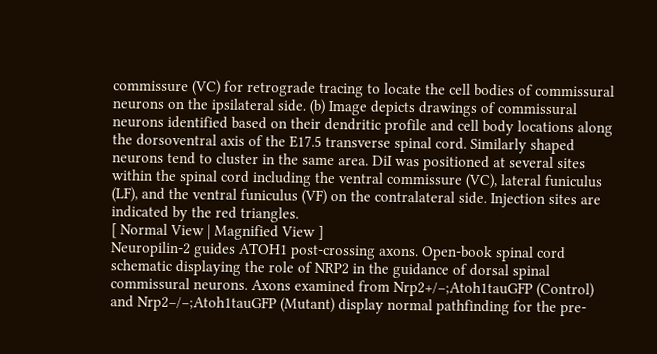commissure (VC) for retrograde tracing to locate the cell bodies of commissural neurons on the ipsilateral side. (b) Image depicts drawings of commissural neurons identified based on their dendritic profile and cell body locations along the dorsoventral axis of the E17.5 transverse spinal cord. Similarly shaped neurons tend to cluster in the same area. DiI was positioned at several sites within the spinal cord including the ventral commissure (VC), lateral funiculus (LF), and the ventral funiculus (VF) on the contralateral side. Injection sites are indicated by the red triangles.
[ Normal View | Magnified View ]
Neuropilin‐2 guides ATOH1 post‐crossing axons. Open‐book spinal cord schematic displaying the role of NRP2 in the guidance of dorsal spinal commissural neurons. Axons examined from Nrp2+/−;Atoh1tauGFP (Control) and Nrp2−/−;Atoh1tauGFP (Mutant) display normal pathfinding for the pre‐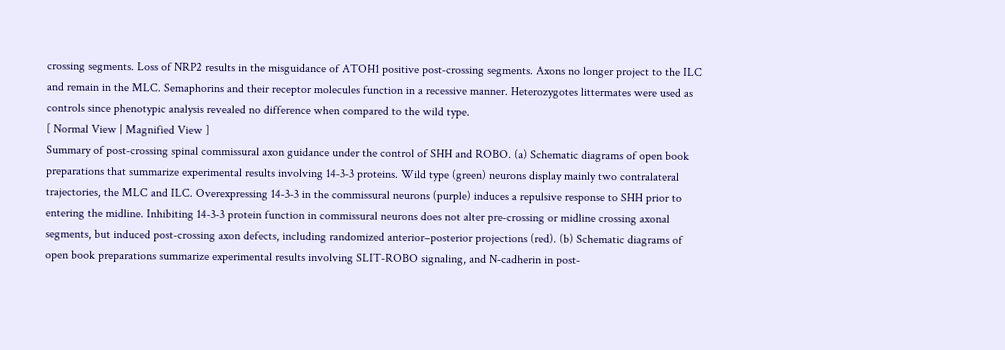crossing segments. Loss of NRP2 results in the misguidance of ATOH1 positive post‐crossing segments. Axons no longer project to the ILC and remain in the MLC. Semaphorins and their receptor molecules function in a recessive manner. Heterozygotes littermates were used as controls since phenotypic analysis revealed no difference when compared to the wild type.
[ Normal View | Magnified View ]
Summary of post‐crossing spinal commissural axon guidance under the control of SHH and ROBO. (a) Schematic diagrams of open book preparations that summarize experimental results involving 14‐3‐3 proteins. Wild type (green) neurons display mainly two contralateral trajectories, the MLC and ILC. Overexpressing 14‐3‐3 in the commissural neurons (purple) induces a repulsive response to SHH prior to entering the midline. Inhibiting 14‐3‐3 protein function in commissural neurons does not alter pre‐crossing or midline crossing axonal segments, but induced post‐crossing axon defects, including randomized anterior–posterior projections (red). (b) Schematic diagrams of open book preparations summarize experimental results involving SLIT‐ROBO signaling, and N‐cadherin in post‐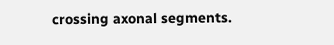crossing axonal segments.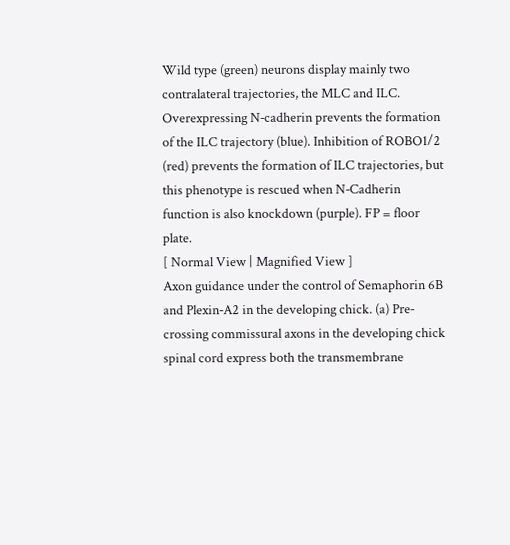Wild type (green) neurons display mainly two contralateral trajectories, the MLC and ILC. Overexpressing N‐cadherin prevents the formation of the ILC trajectory (blue). Inhibition of ROBO1/2 (red) prevents the formation of ILC trajectories, but this phenotype is rescued when N‐Cadherin function is also knockdown (purple). FP = floor plate.
[ Normal View | Magnified View ]
Axon guidance under the control of Semaphorin 6B and Plexin‐A2 in the developing chick. (a) Pre‐crossing commissural axons in the developing chick spinal cord express both the transmembrane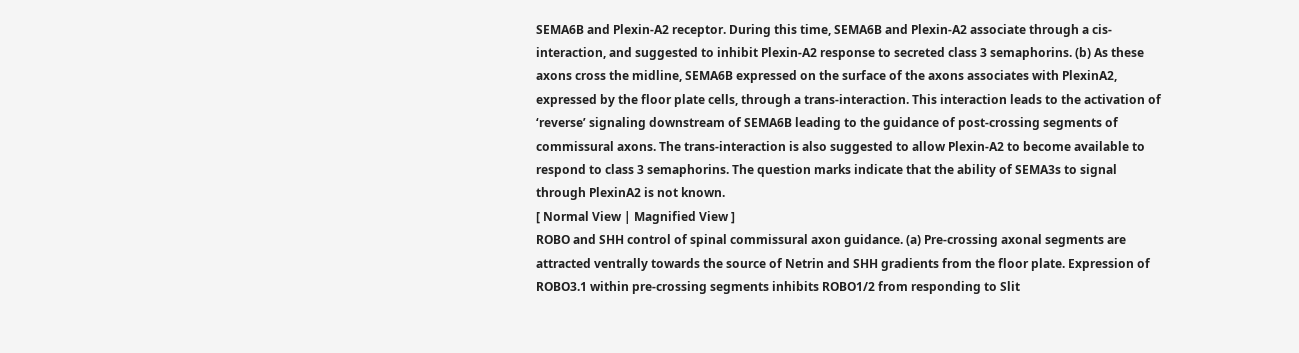SEMA6B and Plexin‐A2 receptor. During this time, SEMA6B and Plexin‐A2 associate through a cis‐interaction, and suggested to inhibit Plexin‐A2 response to secreted class 3 semaphorins. (b) As these axons cross the midline, SEMA6B expressed on the surface of the axons associates with PlexinA2, expressed by the floor plate cells, through a trans‐interaction. This interaction leads to the activation of ‘reverse’ signaling downstream of SEMA6B leading to the guidance of post‐crossing segments of commissural axons. The trans‐interaction is also suggested to allow Plexin‐A2 to become available to respond to class 3 semaphorins. The question marks indicate that the ability of SEMA3s to signal through PlexinA2 is not known.
[ Normal View | Magnified View ]
ROBO and SHH control of spinal commissural axon guidance. (a) Pre‐crossing axonal segments are attracted ventrally towards the source of Netrin and SHH gradients from the floor plate. Expression of ROBO3.1 within pre‐crossing segments inhibits ROBO1/2 from responding to Slit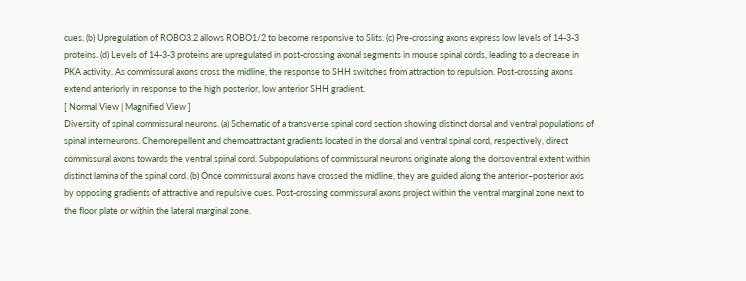cues. (b) Upregulation of ROBO3.2 allows ROBO1/2 to become responsive to Slits. (c) Pre‐crossing axons express low levels of 14‐3‐3 proteins. (d) Levels of 14‐3‐3 proteins are upregulated in post‐crossing axonal segments in mouse spinal cords, leading to a decrease in PKA activity. As commissural axons cross the midline, the response to SHH switches from attraction to repulsion. Post‐crossing axons extend anteriorly in response to the high posterior, low anterior SHH gradient.
[ Normal View | Magnified View ]
Diversity of spinal commissural neurons. (a) Schematic of a transverse spinal cord section showing distinct dorsal and ventral populations of spinal interneurons. Chemorepellent and chemoattractant gradients located in the dorsal and ventral spinal cord, respectively, direct commissural axons towards the ventral spinal cord. Subpopulations of commissural neurons originate along the dorsoventral extent within distinct lamina of the spinal cord. (b) Once commissural axons have crossed the midline, they are guided along the anterior–posterior axis by opposing gradients of attractive and repulsive cues. Post‐crossing commissural axons project within the ventral marginal zone next to the floor plate or within the lateral marginal zone.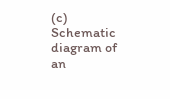(c) Schematic diagram of an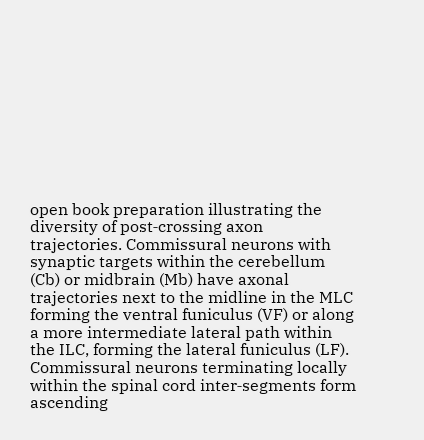open book preparation illustrating the diversity of post‐crossing axon trajectories. Commissural neurons with synaptic targets within the cerebellum (Cb) or midbrain (Mb) have axonal trajectories next to the midline in the MLC forming the ventral funiculus (VF) or along a more intermediate lateral path within the ILC, forming the lateral funiculus (LF). Commissural neurons terminating locally within the spinal cord inter‐segments form ascending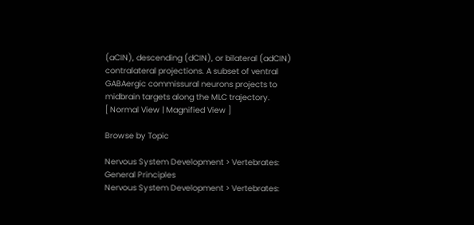(aCIN), descending (dCIN), or bilateral (adCIN) contralateral projections. A subset of ventral GABAergic commissural neurons projects to midbrain targets along the MLC trajectory.
[ Normal View | Magnified View ]

Browse by Topic

Nervous System Development > Vertebrates: General Principles
Nervous System Development > Vertebrates: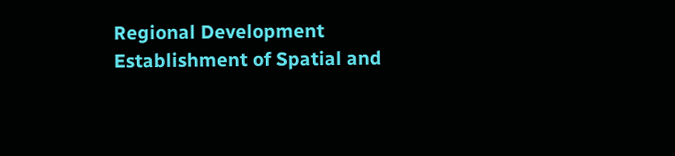Regional Development
Establishment of Spatial and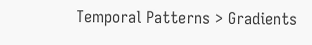Temporal Patterns > Gradients